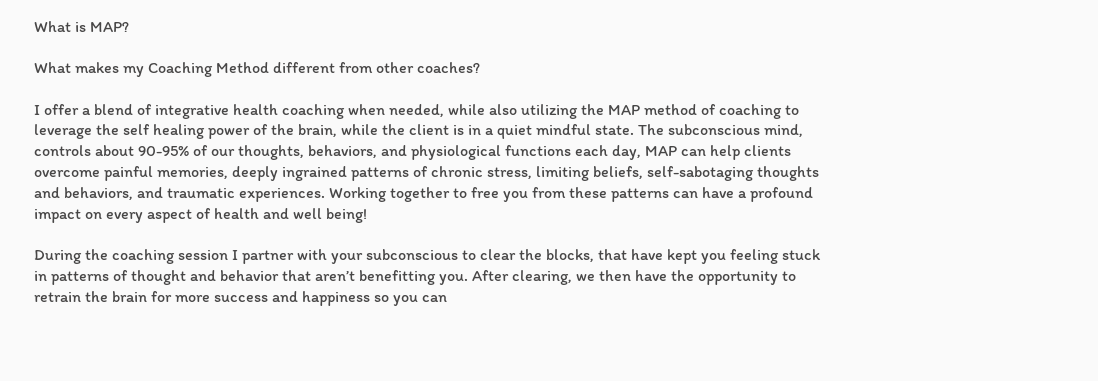What is MAP?

What makes my Coaching Method different from other coaches?

I offer a blend of integrative health coaching when needed, while also utilizing the MAP method of coaching to leverage the self healing power of the brain, while the client is in a quiet mindful state. The subconscious mind, controls about 90-95% of our thoughts, behaviors, and physiological functions each day, MAP can help clients overcome painful memories, deeply ingrained patterns of chronic stress, limiting beliefs, self-sabotaging thoughts and behaviors, and traumatic experiences. Working together to free you from these patterns can have a profound impact on every aspect of health and well being!

During the coaching session I partner with your subconscious to clear the blocks, that have kept you feeling stuck in patterns of thought and behavior that aren’t benefitting you. After clearing, we then have the opportunity to retrain the brain for more success and happiness so you can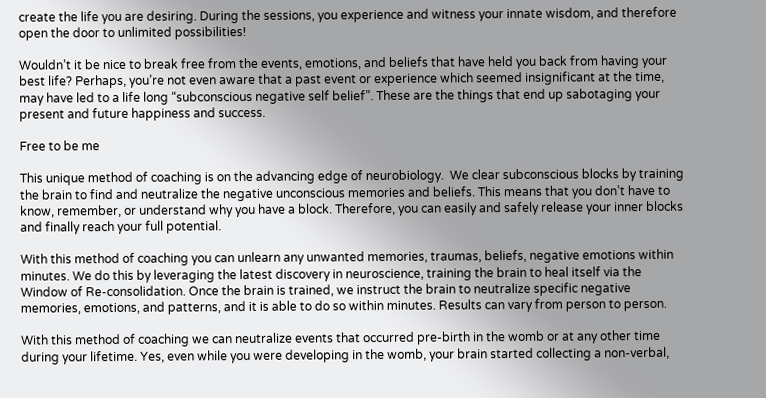create the life you are desiring. During the sessions, you experience and witness your innate wisdom, and therefore open the door to unlimited possibilities!

Wouldn’t it be nice to break free from the events, emotions, and beliefs that have held you back from having your best life? Perhaps, you’re not even aware that a past event or experience which seemed insignificant at the time, may have led to a life long “subconscious negative self belief”. These are the things that end up sabotaging your present and future happiness and success.

Free to be me

This unique method of coaching is on the advancing edge of neurobiology.  We clear subconscious blocks by training the brain to find and neutralize the negative unconscious memories and beliefs. This means that you don’t have to know, remember, or understand why you have a block. Therefore, you can easily and safely release your inner blocks and finally reach your full potential.

With this method of coaching you can unlearn any unwanted memories, traumas, beliefs, negative emotions within minutes. We do this by leveraging the latest discovery in neuroscience, training the brain to heal itself via the Window of Re-consolidation. Once the brain is trained, we instruct the brain to neutralize specific negative memories, emotions, and patterns, and it is able to do so within minutes. Results can vary from person to person.

With this method of coaching we can neutralize events that occurred pre-birth in the womb or at any other time during your lifetime. Yes, even while you were developing in the womb, your brain started collecting a non-verbal,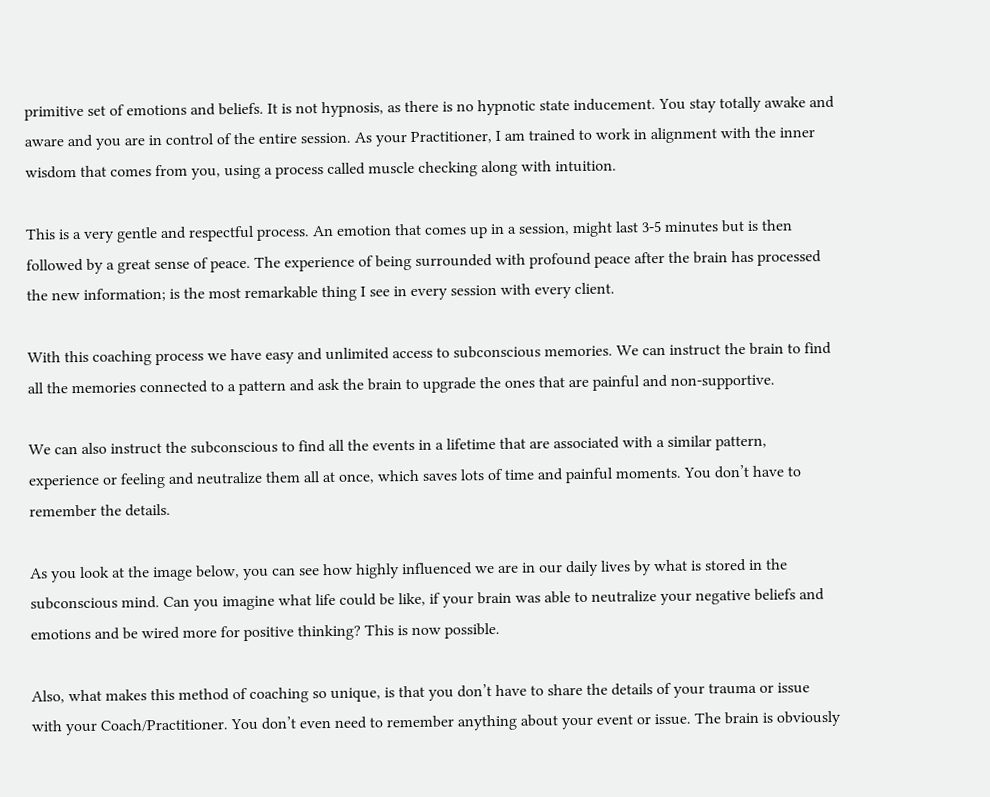primitive set of emotions and beliefs. It is not hypnosis, as there is no hypnotic state inducement. You stay totally awake and aware and you are in control of the entire session. As your Practitioner, I am trained to work in alignment with the inner wisdom that comes from you, using a process called muscle checking along with intuition.

This is a very gentle and respectful process. An emotion that comes up in a session, might last 3-5 minutes but is then followed by a great sense of peace. The experience of being surrounded with profound peace after the brain has processed the new information; is the most remarkable thing I see in every session with every client.

With this coaching process we have easy and unlimited access to subconscious memories. We can instruct the brain to find all the memories connected to a pattern and ask the brain to upgrade the ones that are painful and non-supportive.

We can also instruct the subconscious to find all the events in a lifetime that are associated with a similar pattern, experience or feeling and neutralize them all at once, which saves lots of time and painful moments. You don’t have to remember the details.

As you look at the image below, you can see how highly influenced we are in our daily lives by what is stored in the subconscious mind. Can you imagine what life could be like, if your brain was able to neutralize your negative beliefs and emotions and be wired more for positive thinking? This is now possible.

Also, what makes this method of coaching so unique, is that you don’t have to share the details of your trauma or issue with your Coach/Practitioner. You don’t even need to remember anything about your event or issue. The brain is obviously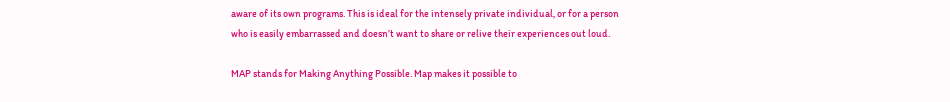aware of its own programs. This is ideal for the intensely private individual, or for a person who is easily embarrassed and doesn’t want to share or relive their experiences out loud.

MAP stands for Making Anything Possible. Map makes it possible to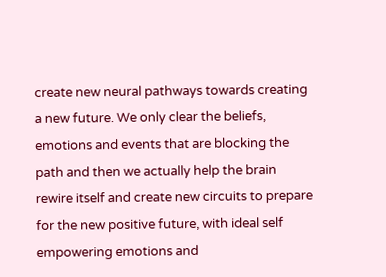create new neural pathways towards creating a new future. We only clear the beliefs, emotions and events that are blocking the path and then we actually help the brain rewire itself and create new circuits to prepare for the new positive future, with ideal self empowering emotions and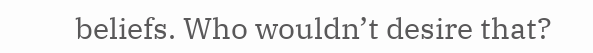beliefs. Who wouldn’t desire that?